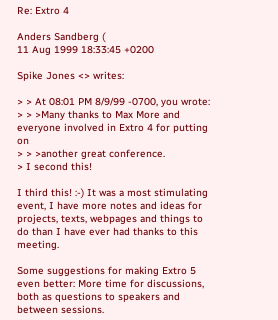Re: Extro 4

Anders Sandberg (
11 Aug 1999 18:33:45 +0200

Spike Jones <> writes:

> > At 08:01 PM 8/9/99 -0700, you wrote:
> > >Many thanks to Max More and everyone involved in Extro 4 for putting on
> > >another great conference.
> I second this!

I third this! :-) It was a most stimulating event, I have more notes and ideas for projects, texts, webpages and things to do than I have ever had thanks to this meeting.

Some suggestions for making Extro 5 even better: More time for discussions, both as questions to speakers and between sessions.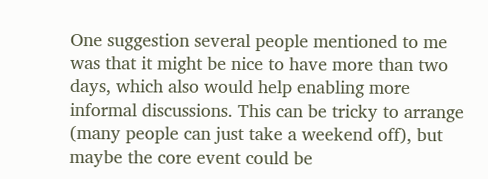One suggestion several people mentioned to me was that it might be nice to have more than two days, which also would help enabling more informal discussions. This can be tricky to arrange (many people can just take a weekend off), but maybe the core event could be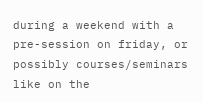during a weekend with a pre-session on friday, or possibly courses/seminars like on the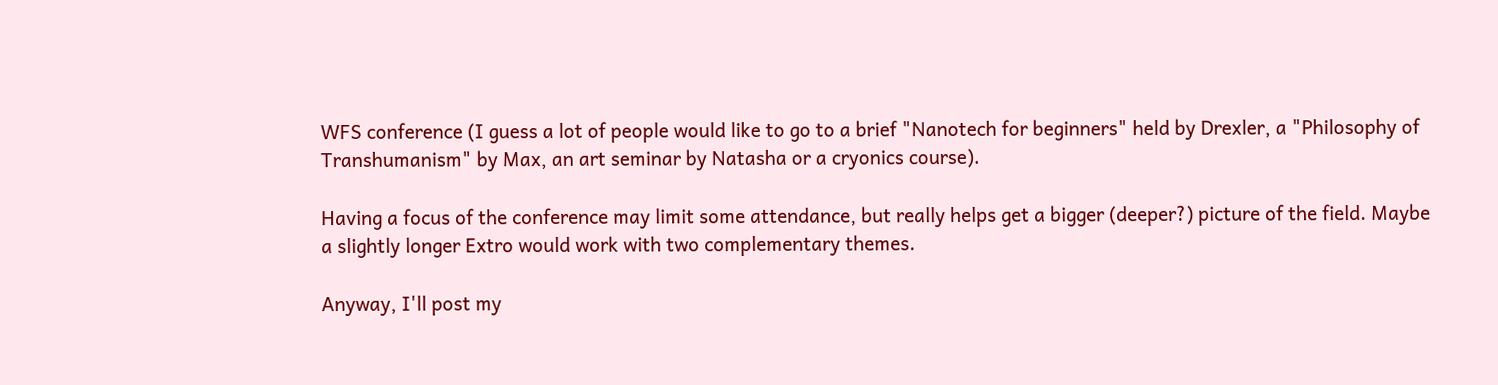WFS conference (I guess a lot of people would like to go to a brief "Nanotech for beginners" held by Drexler, a "Philosophy of Transhumanism" by Max, an art seminar by Natasha or a cryonics course).

Having a focus of the conference may limit some attendance, but really helps get a bigger (deeper?) picture of the field. Maybe a slightly longer Extro would work with two complementary themes.

Anyway, I'll post my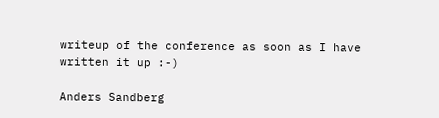writeup of the conference as soon as I have written it up :-)

Anders Sandberg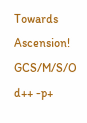Towards Ascension!
GCS/M/S/O d++ -p+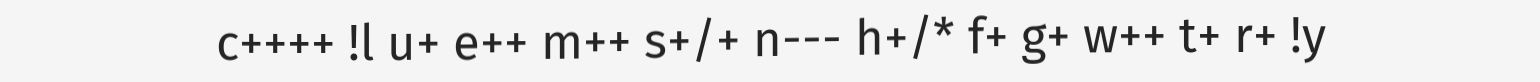c++++ !l u+ e++ m++ s+/+ n--- h+/* f+ g+ w++ t+ r+ !y